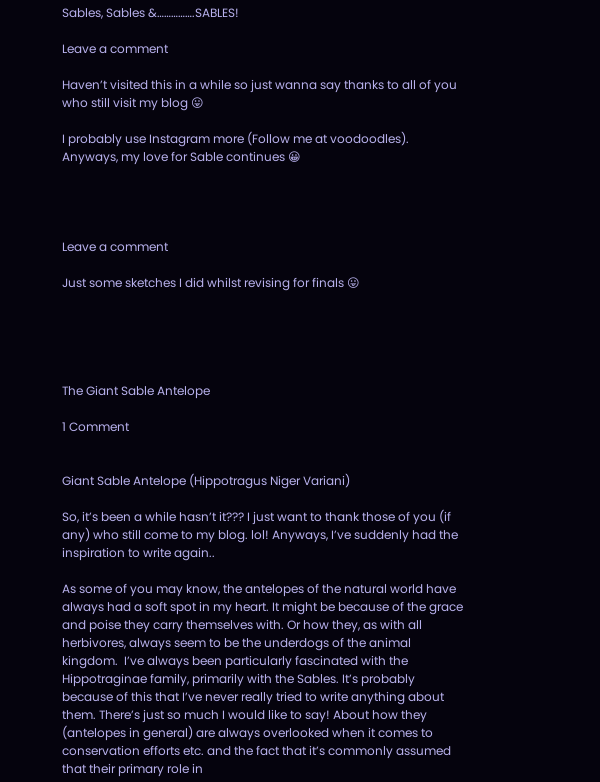Sables, Sables &…………….SABLES!

Leave a comment

Haven’t visited this in a while so just wanna say thanks to all of you who still visit my blog 😛

I probably use Instagram more (Follow me at voodoodles). Anyways, my love for Sable continues 😀




Leave a comment

Just some sketches I did whilst revising for finals 😛





The Giant Sable Antelope

1 Comment


Giant Sable Antelope (Hippotragus Niger Variani)

So, it’s been a while hasn’t it??? I just want to thank those of you (if any) who still come to my blog. lol! Anyways, I’ve suddenly had the inspiration to write again..

As some of you may know, the antelopes of the natural world have always had a soft spot in my heart. It might be because of the grace and poise they carry themselves with. Or how they, as with all herbivores, always seem to be the underdogs of the animal kingdom.  I’ve always been particularly fascinated with the Hippotraginae family, primarily with the Sables. It’s probably because of this that I’ve never really tried to write anything about them. There’s just so much I would like to say! About how they (antelopes in general) are always overlooked when it comes to conservation efforts etc. and the fact that it’s commonly assumed that their primary role in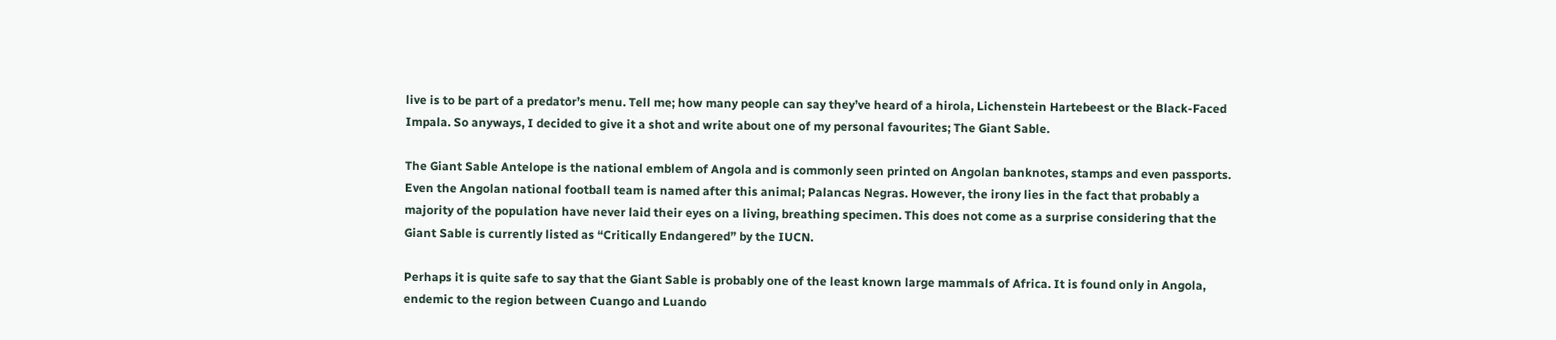live is to be part of a predator’s menu. Tell me; how many people can say they’ve heard of a hirola, Lichenstein Hartebeest or the Black-Faced Impala. So anyways, I decided to give it a shot and write about one of my personal favourites; The Giant Sable.

The Giant Sable Antelope is the national emblem of Angola and is commonly seen printed on Angolan banknotes, stamps and even passports. Even the Angolan national football team is named after this animal; Palancas Negras. However, the irony lies in the fact that probably a majority of the population have never laid their eyes on a living, breathing specimen. This does not come as a surprise considering that the Giant Sable is currently listed as “Critically Endangered” by the IUCN.

Perhaps it is quite safe to say that the Giant Sable is probably one of the least known large mammals of Africa. It is found only in Angola, endemic to the region between Cuango and Luando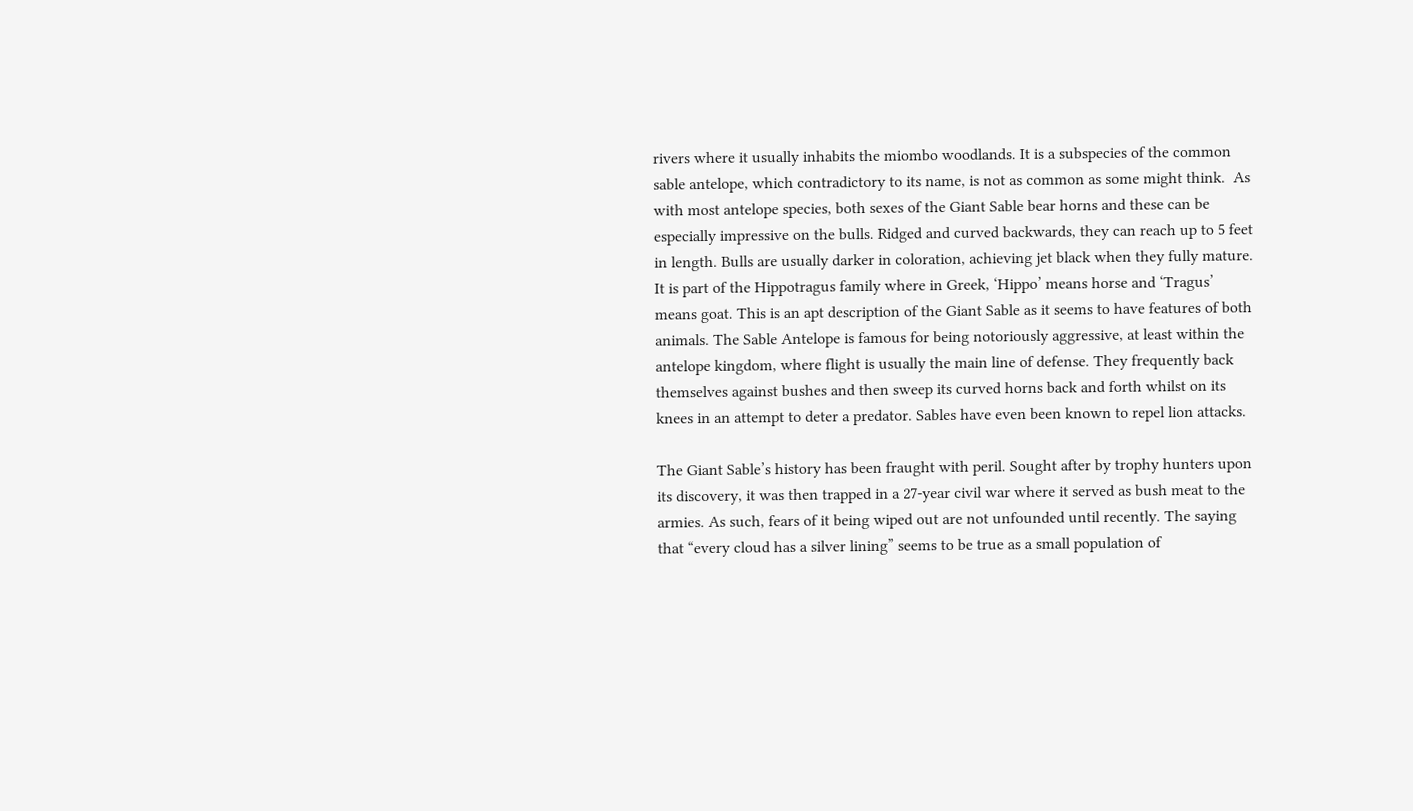rivers where it usually inhabits the miombo woodlands. It is a subspecies of the common sable antelope, which contradictory to its name, is not as common as some might think.  As with most antelope species, both sexes of the Giant Sable bear horns and these can be especially impressive on the bulls. Ridged and curved backwards, they can reach up to 5 feet in length. Bulls are usually darker in coloration, achieving jet black when they fully mature. It is part of the Hippotragus family where in Greek, ‘Hippo’ means horse and ‘Tragus’ means goat. This is an apt description of the Giant Sable as it seems to have features of both animals. The Sable Antelope is famous for being notoriously aggressive, at least within the antelope kingdom, where flight is usually the main line of defense. They frequently back themselves against bushes and then sweep its curved horns back and forth whilst on its knees in an attempt to deter a predator. Sables have even been known to repel lion attacks.

The Giant Sable’s history has been fraught with peril. Sought after by trophy hunters upon its discovery, it was then trapped in a 27-year civil war where it served as bush meat to the armies. As such, fears of it being wiped out are not unfounded until recently. The saying that “every cloud has a silver lining” seems to be true as a small population of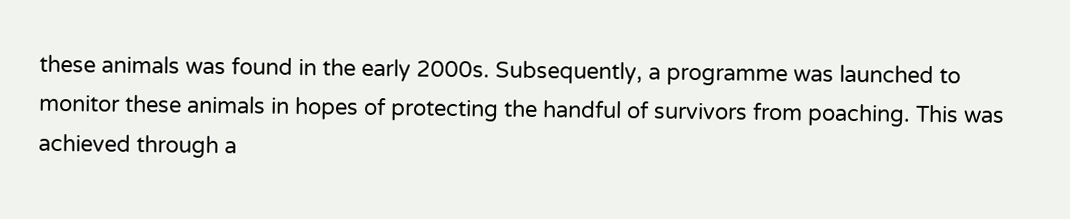these animals was found in the early 2000s. Subsequently, a programme was launched to monitor these animals in hopes of protecting the handful of survivors from poaching. This was achieved through a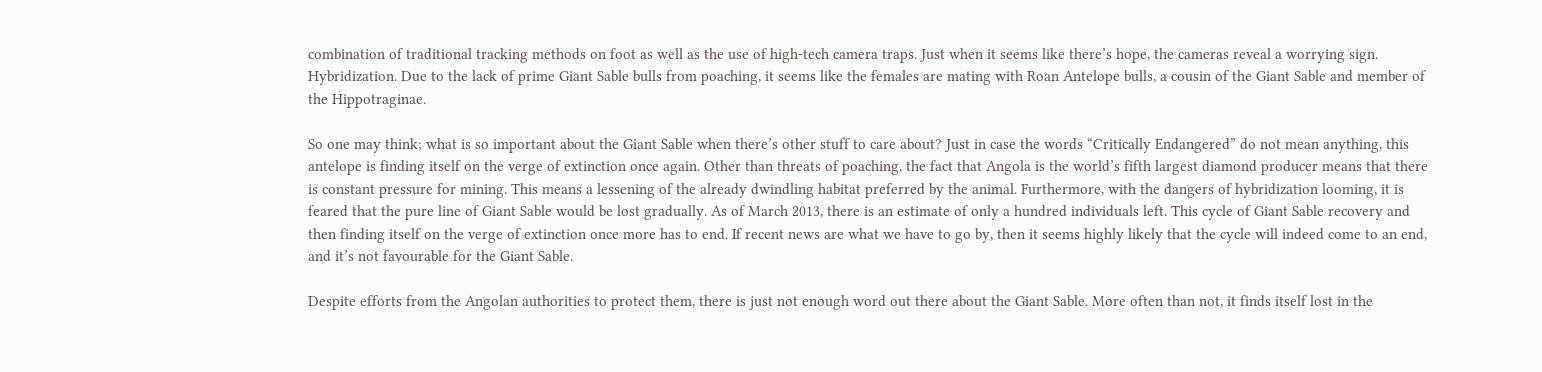combination of traditional tracking methods on foot as well as the use of high-tech camera traps. Just when it seems like there’s hope, the cameras reveal a worrying sign. Hybridization. Due to the lack of prime Giant Sable bulls from poaching, it seems like the females are mating with Roan Antelope bulls, a cousin of the Giant Sable and member of the Hippotraginae.

So one may think; what is so important about the Giant Sable when there’s other stuff to care about? Just in case the words “Critically Endangered” do not mean anything, this antelope is finding itself on the verge of extinction once again. Other than threats of poaching, the fact that Angola is the world’s fifth largest diamond producer means that there is constant pressure for mining. This means a lessening of the already dwindling habitat preferred by the animal. Furthermore, with the dangers of hybridization looming, it is feared that the pure line of Giant Sable would be lost gradually. As of March 2013, there is an estimate of only a hundred individuals left. This cycle of Giant Sable recovery and then finding itself on the verge of extinction once more has to end. If recent news are what we have to go by, then it seems highly likely that the cycle will indeed come to an end, and it’s not favourable for the Giant Sable.

Despite efforts from the Angolan authorities to protect them, there is just not enough word out there about the Giant Sable. More often than not, it finds itself lost in the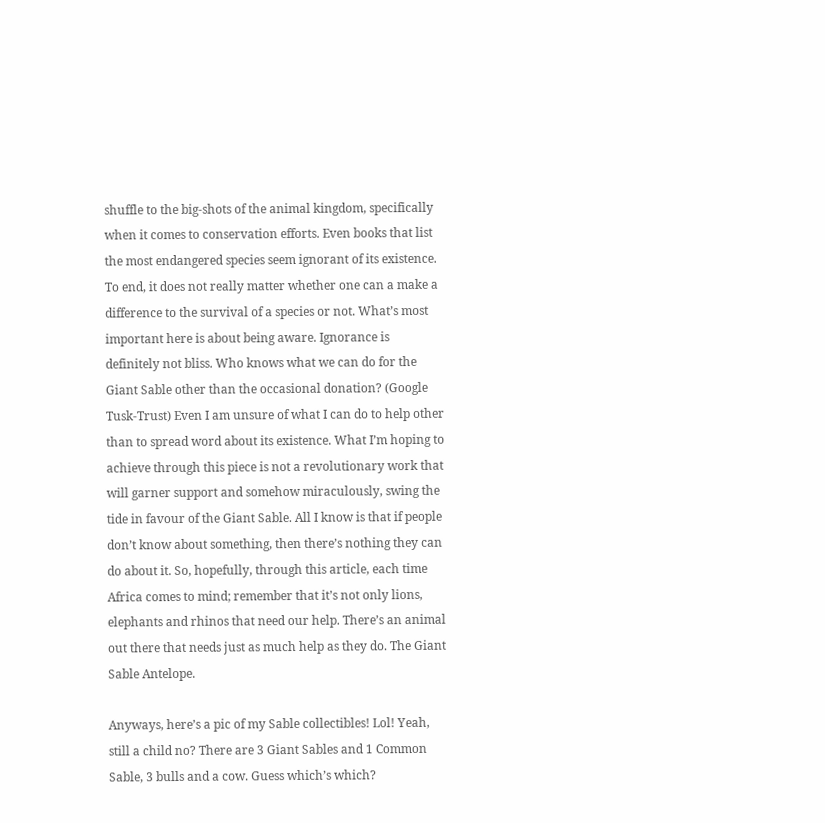shuffle to the big-shots of the animal kingdom, specifically when it comes to conservation efforts. Even books that list the most endangered species seem ignorant of its existence. To end, it does not really matter whether one can a make a difference to the survival of a species or not. What’s most important here is about being aware. Ignorance is definitely not bliss. Who knows what we can do for the Giant Sable other than the occasional donation? (Google Tusk-Trust) Even I am unsure of what I can do to help other than to spread word about its existence. What I’m hoping to achieve through this piece is not a revolutionary work that will garner support and somehow miraculously, swing the tide in favour of the Giant Sable. All I know is that if people don’t know about something, then there’s nothing they can do about it. So, hopefully, through this article, each time Africa comes to mind; remember that it’s not only lions, elephants and rhinos that need our help. There’s an animal out there that needs just as much help as they do. The Giant Sable Antelope.

Anyways, here’s a pic of my Sable collectibles! Lol! Yeah, still a child no? There are 3 Giant Sables and 1 Common Sable, 3 bulls and a cow. Guess which’s which?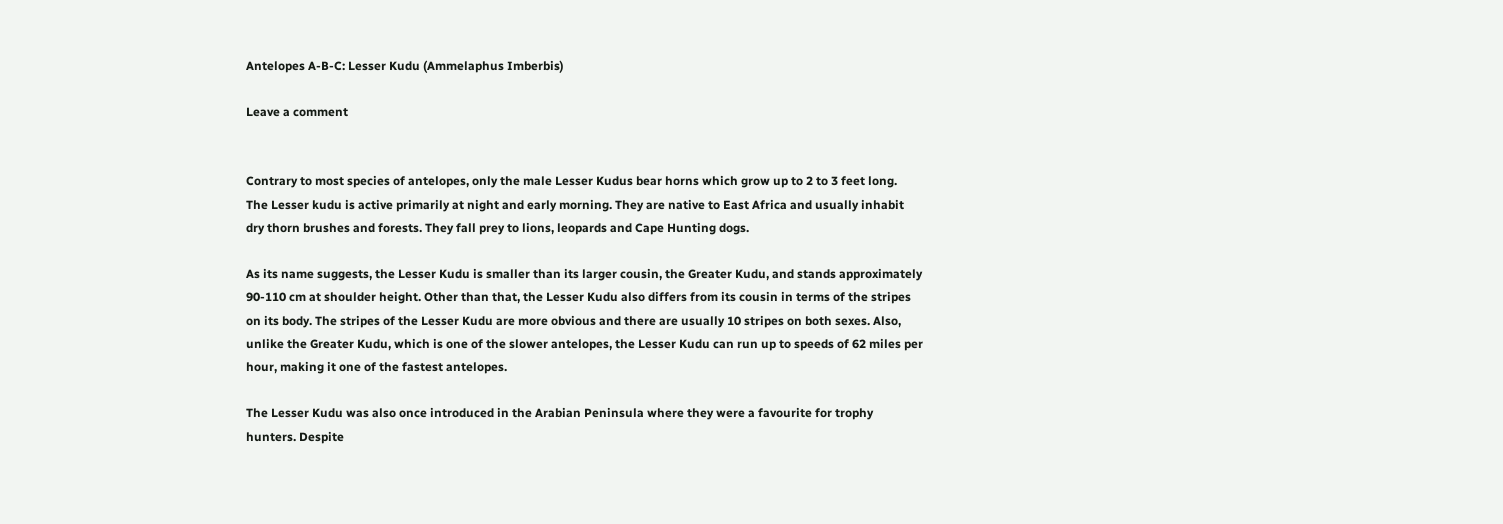Antelopes A-B-C: Lesser Kudu (Ammelaphus Imberbis)

Leave a comment


Contrary to most species of antelopes, only the male Lesser Kudus bear horns which grow up to 2 to 3 feet long.  The Lesser kudu is active primarily at night and early morning. They are native to East Africa and usually inhabit dry thorn brushes and forests. They fall prey to lions, leopards and Cape Hunting dogs.

As its name suggests, the Lesser Kudu is smaller than its larger cousin, the Greater Kudu, and stands approximately 90-110 cm at shoulder height. Other than that, the Lesser Kudu also differs from its cousin in terms of the stripes on its body. The stripes of the Lesser Kudu are more obvious and there are usually 10 stripes on both sexes. Also, unlike the Greater Kudu, which is one of the slower antelopes, the Lesser Kudu can run up to speeds of 62 miles per hour, making it one of the fastest antelopes.

The Lesser Kudu was also once introduced in the Arabian Peninsula where they were a favourite for trophy hunters. Despite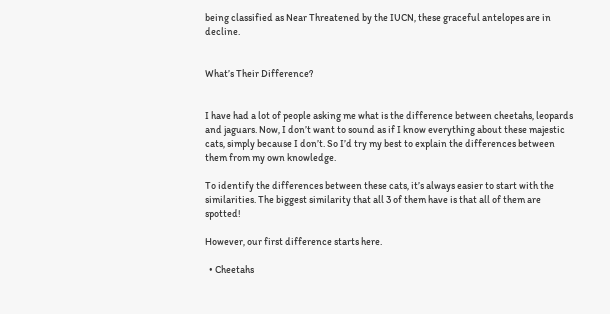being classified as Near Threatened by the IUCN, these graceful antelopes are in decline.


What’s Their Difference?


I have had a lot of people asking me what is the difference between cheetahs, leopards and jaguars. Now, I don’t want to sound as if I know everything about these majestic cats, simply because I don’t. So I’d try my best to explain the differences between them from my own knowledge.

To identify the differences between these cats, it’s always easier to start with the similarities. The biggest similarity that all 3 of them have is that all of them are spotted!

However, our first difference starts here.

  • Cheetahs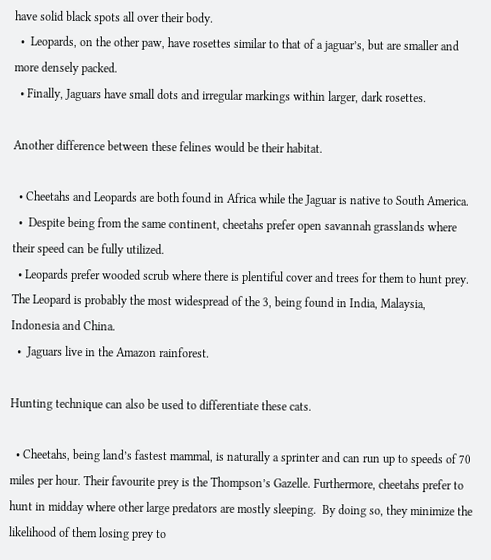have solid black spots all over their body.
  •  Leopards, on the other paw, have rosettes similar to that of a jaguar’s, but are smaller and more densely packed.
  • Finally, Jaguars have small dots and irregular markings within larger, dark rosettes.

Another difference between these felines would be their habitat.

  • Cheetahs and Leopards are both found in Africa while the Jaguar is native to South America.
  •  Despite being from the same continent, cheetahs prefer open savannah grasslands where their speed can be fully utilized.
  • Leopards prefer wooded scrub where there is plentiful cover and trees for them to hunt prey. The Leopard is probably the most widespread of the 3, being found in India, Malaysia, Indonesia and China.
  •  Jaguars live in the Amazon rainforest.

Hunting technique can also be used to differentiate these cats.

  • Cheetahs, being land’s fastest mammal, is naturally a sprinter and can run up to speeds of 70 miles per hour. Their favourite prey is the Thompson’s Gazelle. Furthermore, cheetahs prefer to hunt in midday where other large predators are mostly sleeping.  By doing so, they minimize the likelihood of them losing prey to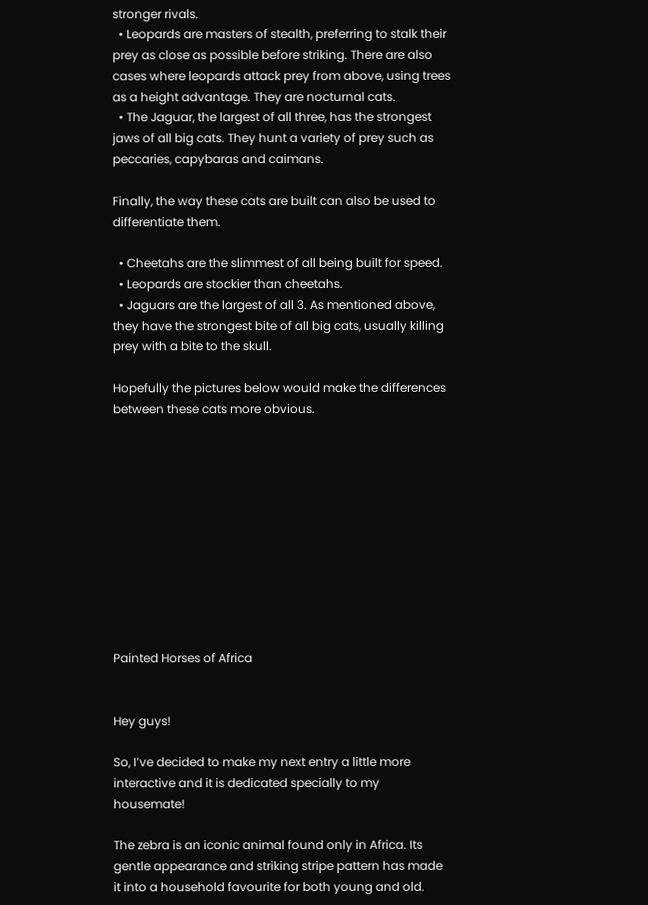stronger rivals.
  • Leopards are masters of stealth, preferring to stalk their prey as close as possible before striking. There are also cases where leopards attack prey from above, using trees as a height advantage. They are nocturnal cats.
  • The Jaguar, the largest of all three, has the strongest jaws of all big cats. They hunt a variety of prey such as peccaries, capybaras and caimans.

Finally, the way these cats are built can also be used to differentiate them.

  • Cheetahs are the slimmest of all being built for speed.
  • Leopards are stockier than cheetahs.
  • Jaguars are the largest of all 3. As mentioned above, they have the strongest bite of all big cats, usually killing prey with a bite to the skull.

Hopefully the pictures below would make the differences between these cats more obvious.











Painted Horses of Africa


Hey guys!

So, I’ve decided to make my next entry a little more interactive and it is dedicated specially to my housemate!

The zebra is an iconic animal found only in Africa. Its gentle appearance and striking stripe pattern has made it into a household favourite for both young and old.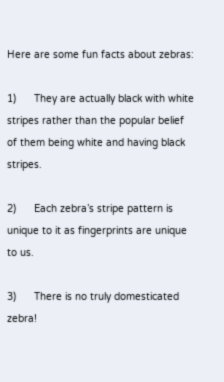Here are some fun facts about zebras:

1)      They are actually black with white stripes rather than the popular belief of them being white and having black stripes.

2)      Each zebra’s stripe pattern is unique to it as fingerprints are unique to us.

3)      There is no truly domesticated zebra!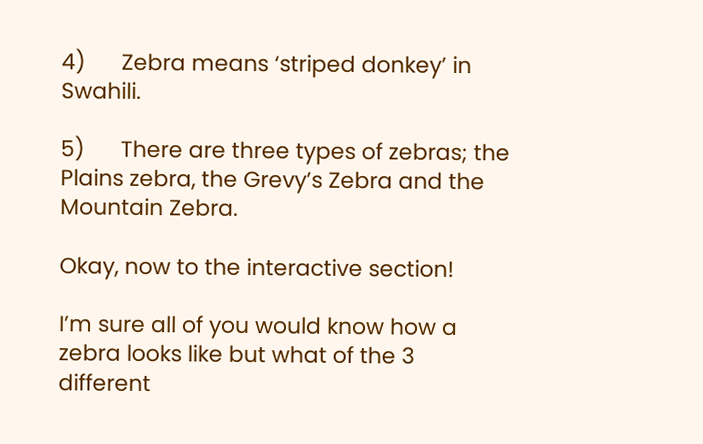4)      Zebra means ‘striped donkey’ in Swahili.

5)      There are three types of zebras; the Plains zebra, the Grevy’s Zebra and the Mountain Zebra.

Okay, now to the interactive section!

I’m sure all of you would know how a zebra looks like but what of the 3 different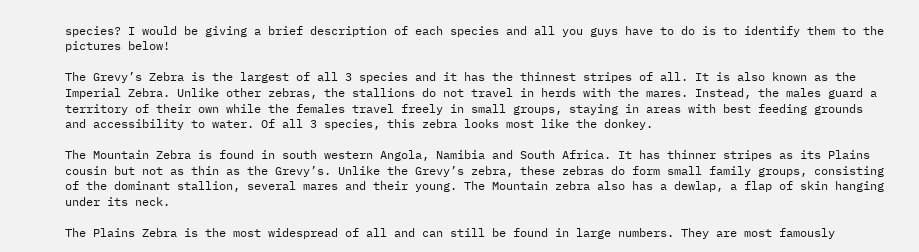species? I would be giving a brief description of each species and all you guys have to do is to identify them to the pictures below!

The Grevy’s Zebra is the largest of all 3 species and it has the thinnest stripes of all. It is also known as the Imperial Zebra. Unlike other zebras, the stallions do not travel in herds with the mares. Instead, the males guard a territory of their own while the females travel freely in small groups, staying in areas with best feeding grounds and accessibility to water. Of all 3 species, this zebra looks most like the donkey.

The Mountain Zebra is found in south western Angola, Namibia and South Africa. It has thinner stripes as its Plains cousin but not as thin as the Grevy’s. Unlike the Grevy’s zebra, these zebras do form small family groups, consisting of the dominant stallion, several mares and their young. The Mountain zebra also has a dewlap, a flap of skin hanging under its neck.

The Plains Zebra is the most widespread of all and can still be found in large numbers. They are most famously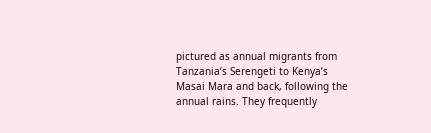pictured as annual migrants from Tanzania’s Serengeti to Kenya’s Masai Mara and back, following the annual rains. They frequently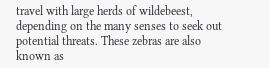travel with large herds of wildebeest, depending on the many senses to seek out potential threats. These zebras are also known as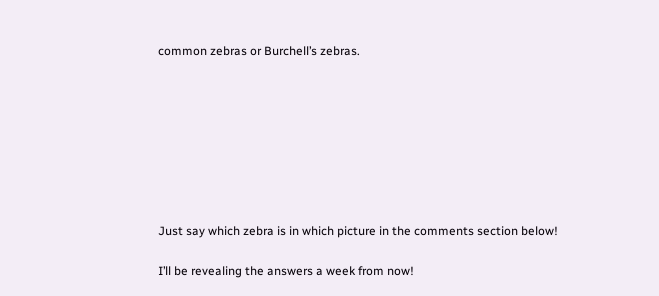common zebras or Burchell’s zebras.








Just say which zebra is in which picture in the comments section below!

I’ll be revealing the answers a week from now!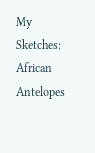My Sketches: African Antelopes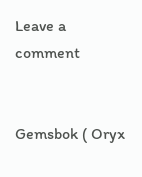Leave a comment


Gemsbok ( Oryx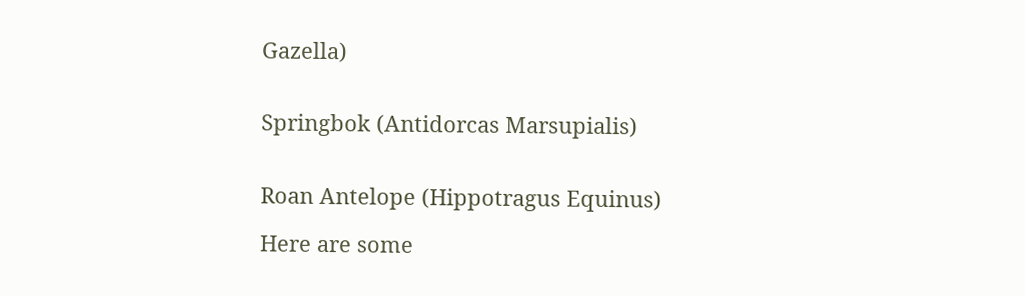Gazella)


Springbok (Antidorcas Marsupialis)


Roan Antelope (Hippotragus Equinus)

Here are some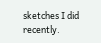sketches I did recently.